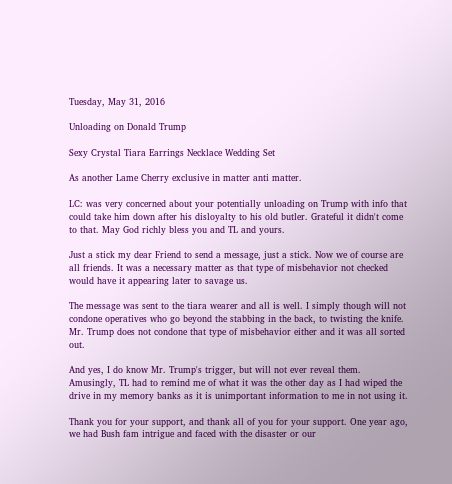Tuesday, May 31, 2016

Unloading on Donald Trump

Sexy Crystal Tiara Earrings Necklace Wedding Set

As another Lame Cherry exclusive in matter anti matter.

LC: was very concerned about your potentially unloading on Trump with info that could take him down after his disloyalty to his old butler. Grateful it didn't come to that. May God richly bless you and TL and yours.

Just a stick my dear Friend to send a message, just a stick. Now we of course are all friends. It was a necessary matter as that type of misbehavior not checked would have it appearing later to savage us.

The message was sent to the tiara wearer and all is well. I simply though will not condone operatives who go beyond the stabbing in the back, to twisting the knife. Mr. Trump does not condone that type of misbehavior either and it was all sorted out.

And yes, I do know Mr. Trump's trigger, but will not ever reveal them. Amusingly, TL had to remind me of what it was the other day as I had wiped the drive in my memory banks as it is unimportant information to me in not using it.

Thank you for your support, and thank all of you for your support. One year ago, we had Bush fam intrigue and faced with the disaster or our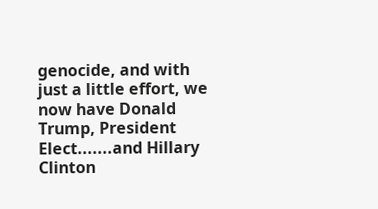genocide, and with just a little effort, we now have Donald Trump, President Elect.......and Hillary Clinton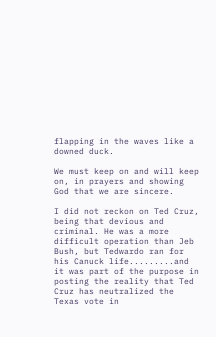flapping in the waves like a downed duck.

We must keep on and will keep on, in prayers and showing God that we are sincere.

I did not reckon on Ted Cruz, being that devious and criminal. He was a more difficult operation than Jeb Bush, but Tedwardo ran for his Canuck life.........and it was part of the purpose in posting the reality that Ted Cruz has neutralized the Texas vote in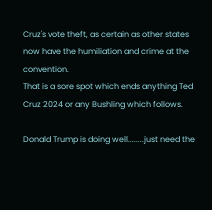Cruz's vote theft, as certain as other states now have the humiliation and crime at the convention.
That is a sore spot which ends anything Ted Cruz 2024 or any Bushling which follows.

Donald Trump is doing well........just need the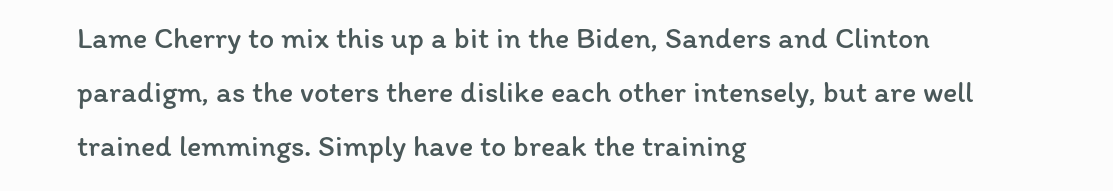Lame Cherry to mix this up a bit in the Biden, Sanders and Clinton paradigm, as the voters there dislike each other intensely, but are well trained lemmings. Simply have to break the training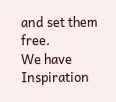and set them free.
We have Inspiration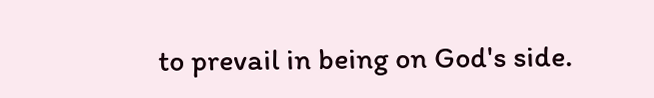to prevail in being on God's side.